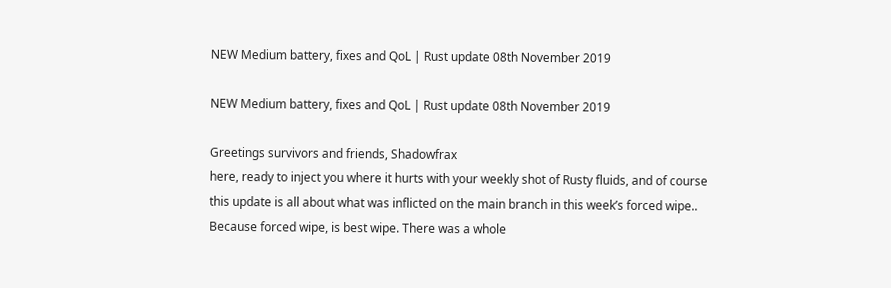NEW Medium battery, fixes and QoL | Rust update 08th November 2019

NEW Medium battery, fixes and QoL | Rust update 08th November 2019

Greetings survivors and friends, Shadowfrax
here, ready to inject you where it hurts with your weekly shot of Rusty fluids, and of course
this update is all about what was inflicted on the main branch in this week’s forced wipe..
Because forced wipe, is best wipe. There was a whole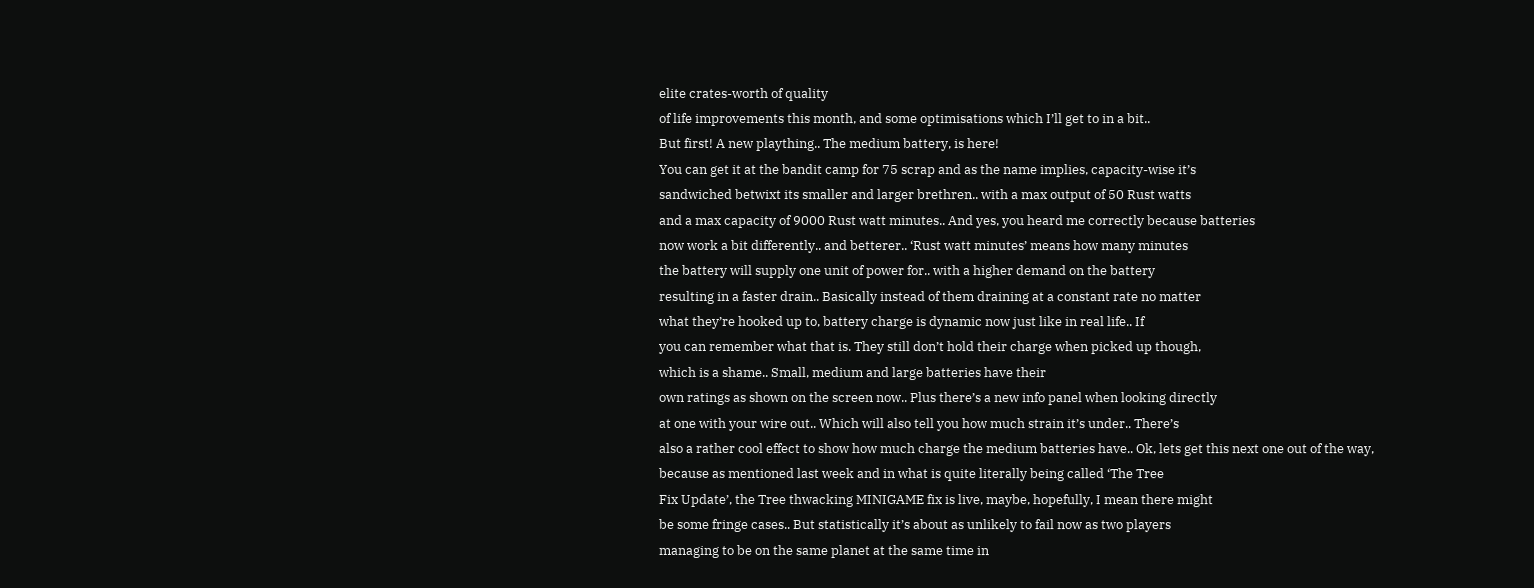elite crates-worth of quality
of life improvements this month, and some optimisations which I’ll get to in a bit..
But first! A new plaything.. The medium battery, is here!
You can get it at the bandit camp for 75 scrap and as the name implies, capacity-wise it’s
sandwiched betwixt its smaller and larger brethren.. with a max output of 50 Rust watts
and a max capacity of 9000 Rust watt minutes.. And yes, you heard me correctly because batteries
now work a bit differently.. and betterer.. ‘Rust watt minutes’ means how many minutes
the battery will supply one unit of power for.. with a higher demand on the battery
resulting in a faster drain.. Basically instead of them draining at a constant rate no matter
what they’re hooked up to, battery charge is dynamic now just like in real life.. If
you can remember what that is. They still don’t hold their charge when picked up though,
which is a shame.. Small, medium and large batteries have their
own ratings as shown on the screen now.. Plus there’s a new info panel when looking directly
at one with your wire out.. Which will also tell you how much strain it’s under.. There’s
also a rather cool effect to show how much charge the medium batteries have.. Ok, lets get this next one out of the way,
because as mentioned last week and in what is quite literally being called ‘The Tree
Fix Update’, the Tree thwacking MINIGAME fix is live, maybe, hopefully, I mean there might
be some fringe cases.. But statistically it’s about as unlikely to fail now as two players
managing to be on the same planet at the same time in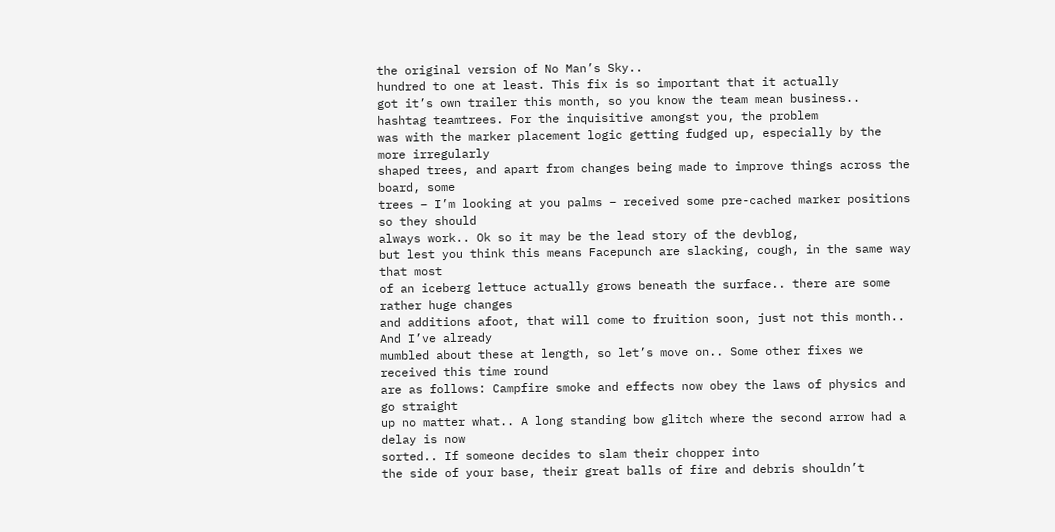the original version of No Man’s Sky..
hundred to one at least. This fix is so important that it actually
got it’s own trailer this month, so you know the team mean business.. hashtag teamtrees. For the inquisitive amongst you, the problem
was with the marker placement logic getting fudged up, especially by the more irregularly
shaped trees, and apart from changes being made to improve things across the board, some
trees – I’m looking at you palms – received some pre-cached marker positions so they should
always work.. Ok so it may be the lead story of the devblog,
but lest you think this means Facepunch are slacking, cough, in the same way that most
of an iceberg lettuce actually grows beneath the surface.. there are some rather huge changes
and additions afoot, that will come to fruition soon, just not this month.. And I’ve already
mumbled about these at length, so let’s move on.. Some other fixes we received this time round
are as follows: Campfire smoke and effects now obey the laws of physics and go straight
up no matter what.. A long standing bow glitch where the second arrow had a delay is now
sorted.. If someone decides to slam their chopper into
the side of your base, their great balls of fire and debris shouldn’t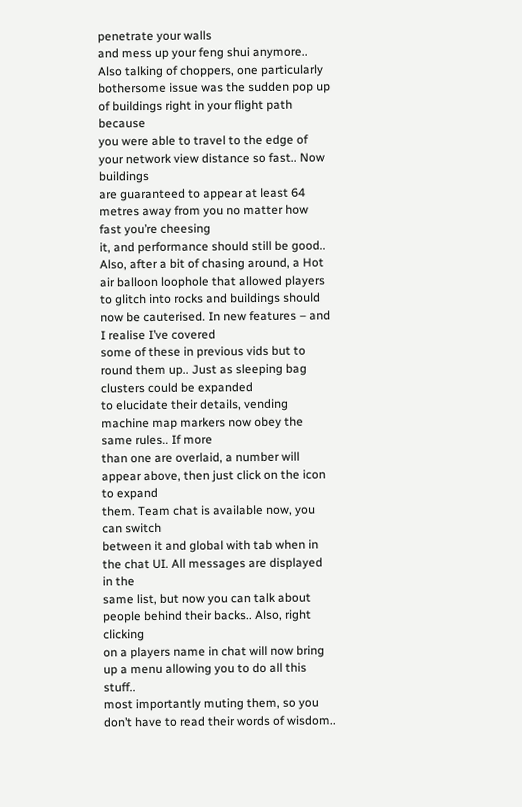penetrate your walls
and mess up your feng shui anymore.. Also talking of choppers, one particularly
bothersome issue was the sudden pop up of buildings right in your flight path because
you were able to travel to the edge of your network view distance so fast.. Now buildings
are guaranteed to appear at least 64 metres away from you no matter how fast you’re cheesing
it, and performance should still be good.. Also, after a bit of chasing around, a Hot
air balloon loophole that allowed players to glitch into rocks and buildings should
now be cauterised. In new features – and I realise I’ve covered
some of these in previous vids but to round them up.. Just as sleeping bag clusters could be expanded
to elucidate their details, vending machine map markers now obey the same rules.. If more
than one are overlaid, a number will appear above, then just click on the icon to expand
them. Team chat is available now, you can switch
between it and global with tab when in the chat UI. All messages are displayed in the
same list, but now you can talk about people behind their backs.. Also, right clicking
on a players name in chat will now bring up a menu allowing you to do all this stuff..
most importantly muting them, so you don’t have to read their words of wisdom..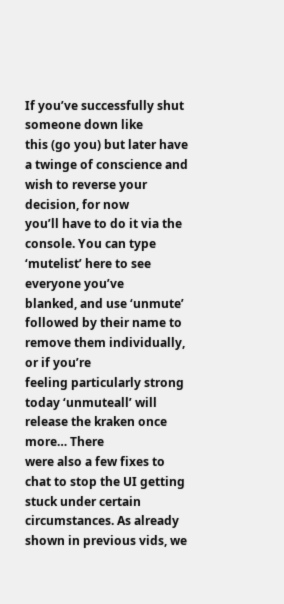If you’ve successfully shut someone down like
this (go you) but later have a twinge of conscience and wish to reverse your decision, for now
you’ll have to do it via the console. You can type ‘mutelist’ here to see everyone you’ve
blanked, and use ‘unmute’ followed by their name to remove them individually, or if you’re
feeling particularly strong today ‘unmuteall’ will release the kraken once more… There
were also a few fixes to chat to stop the UI getting stuck under certain circumstances. As already shown in previous vids, we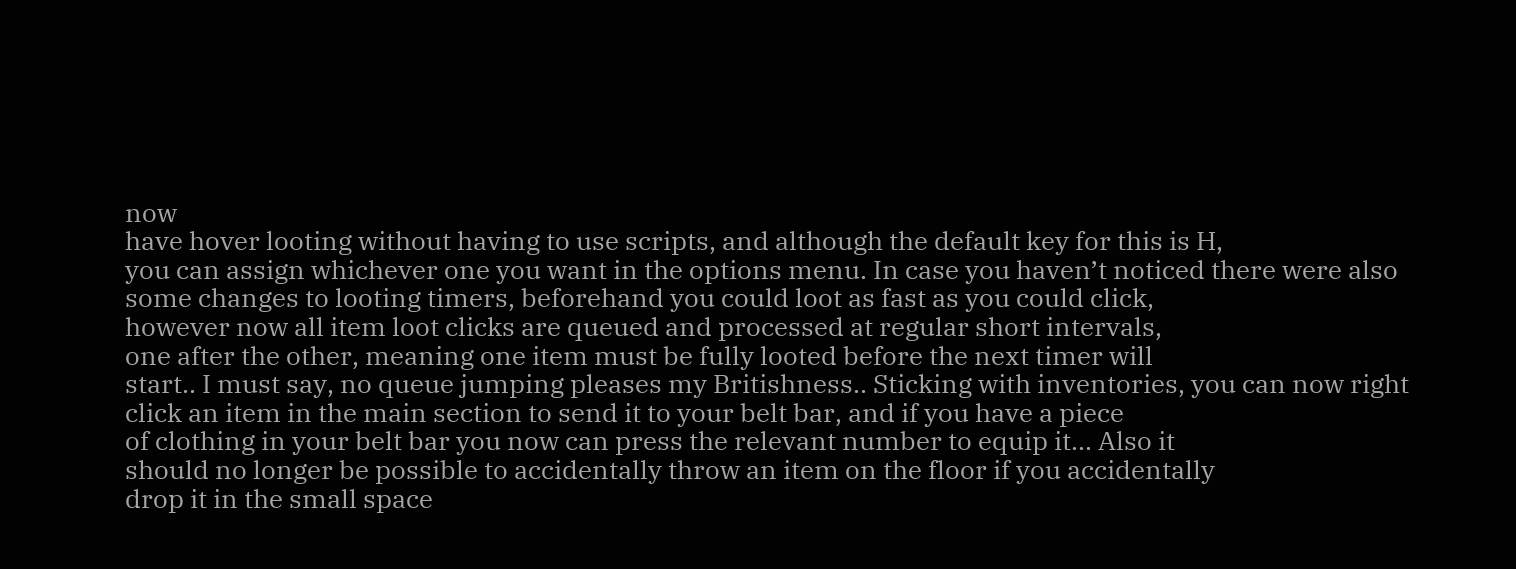now
have hover looting without having to use scripts, and although the default key for this is H,
you can assign whichever one you want in the options menu. In case you haven’t noticed there were also
some changes to looting timers, beforehand you could loot as fast as you could click,
however now all item loot clicks are queued and processed at regular short intervals,
one after the other, meaning one item must be fully looted before the next timer will
start.. I must say, no queue jumping pleases my Britishness.. Sticking with inventories, you can now right
click an item in the main section to send it to your belt bar, and if you have a piece
of clothing in your belt bar you now can press the relevant number to equip it… Also it
should no longer be possible to accidentally throw an item on the floor if you accidentally
drop it in the small space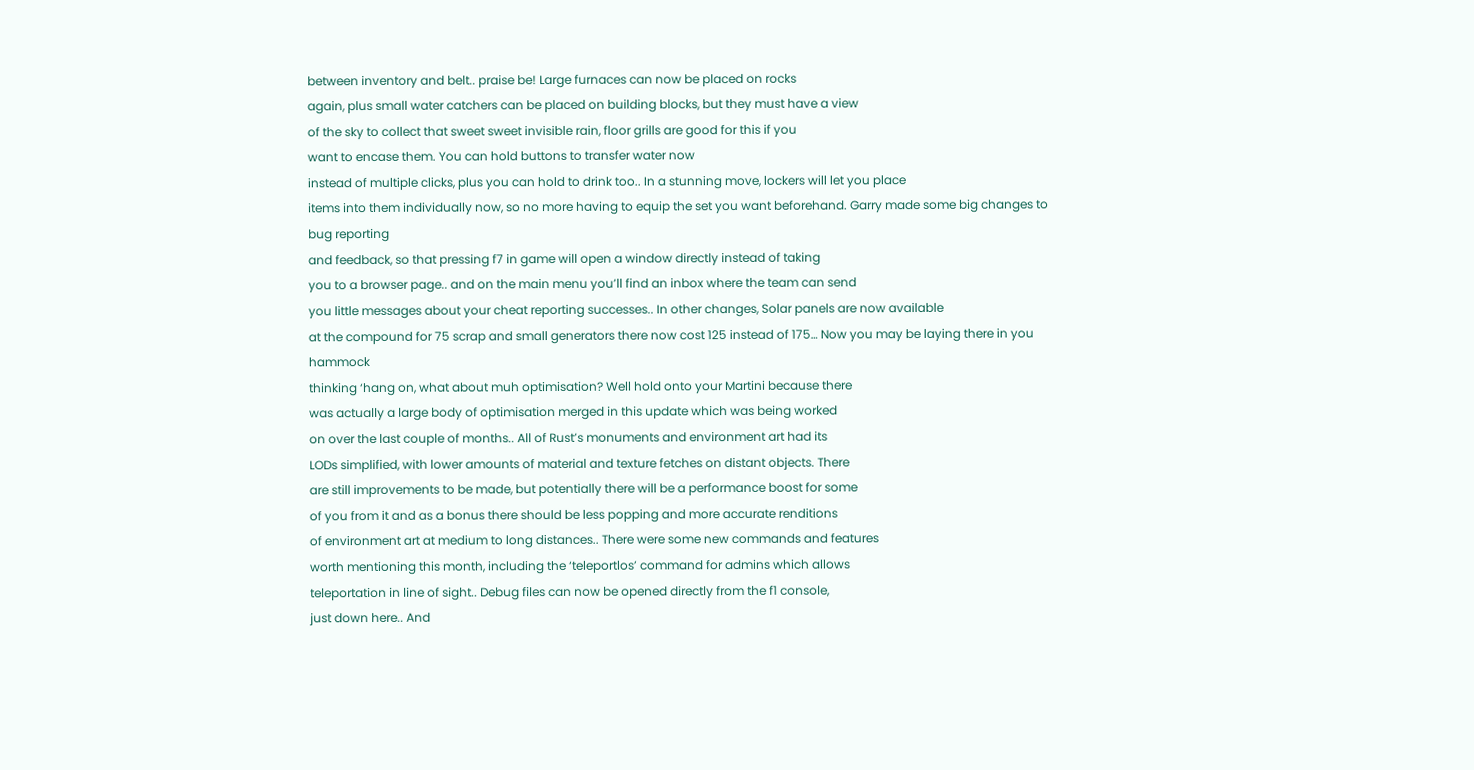between inventory and belt.. praise be! Large furnaces can now be placed on rocks
again, plus small water catchers can be placed on building blocks, but they must have a view
of the sky to collect that sweet sweet invisible rain, floor grills are good for this if you
want to encase them. You can hold buttons to transfer water now
instead of multiple clicks, plus you can hold to drink too.. In a stunning move, lockers will let you place
items into them individually now, so no more having to equip the set you want beforehand. Garry made some big changes to bug reporting
and feedback, so that pressing f7 in game will open a window directly instead of taking
you to a browser page.. and on the main menu you’ll find an inbox where the team can send
you little messages about your cheat reporting successes.. In other changes, Solar panels are now available
at the compound for 75 scrap and small generators there now cost 125 instead of 175… Now you may be laying there in you hammock
thinking ‘hang on, what about muh optimisation? Well hold onto your Martini because there
was actually a large body of optimisation merged in this update which was being worked
on over the last couple of months.. All of Rust’s monuments and environment art had its
LODs simplified, with lower amounts of material and texture fetches on distant objects. There
are still improvements to be made, but potentially there will be a performance boost for some
of you from it and as a bonus there should be less popping and more accurate renditions
of environment art at medium to long distances.. There were some new commands and features
worth mentioning this month, including the ‘teleportlos’ command for admins which allows
teleportation in line of sight.. Debug files can now be opened directly from the f1 console,
just down here.. And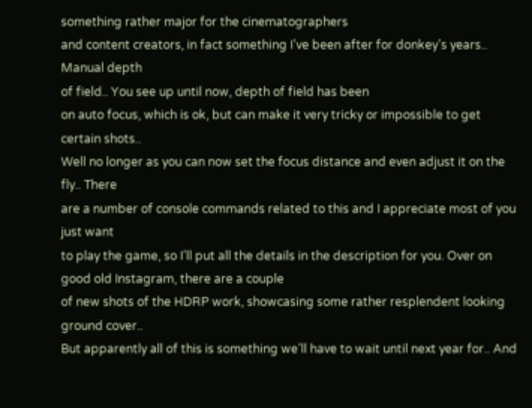something rather major for the cinematographers
and content creators, in fact something I’ve been after for donkey’s years.. Manual depth
of field.. You see up until now, depth of field has been
on auto focus, which is ok, but can make it very tricky or impossible to get certain shots..
Well no longer as you can now set the focus distance and even adjust it on the fly.. There
are a number of console commands related to this and I appreciate most of you just want
to play the game, so I’ll put all the details in the description for you. Over on good old Instagram, there are a couple
of new shots of the HDRP work, showcasing some rather resplendent looking ground cover..
But apparently all of this is something we’ll have to wait until next year for.. And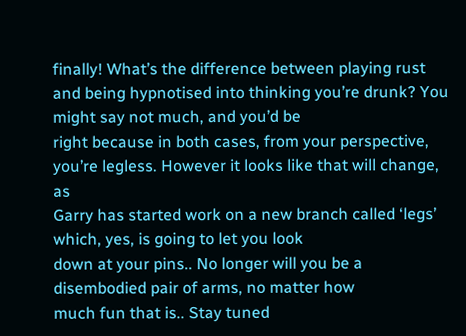finally! What’s the difference between playing rust
and being hypnotised into thinking you’re drunk? You might say not much, and you’d be
right because in both cases, from your perspective, you’re legless. However it looks like that will change, as
Garry has started work on a new branch called ‘legs’ which, yes, is going to let you look
down at your pins.. No longer will you be a disembodied pair of arms, no matter how
much fun that is.. Stay tuned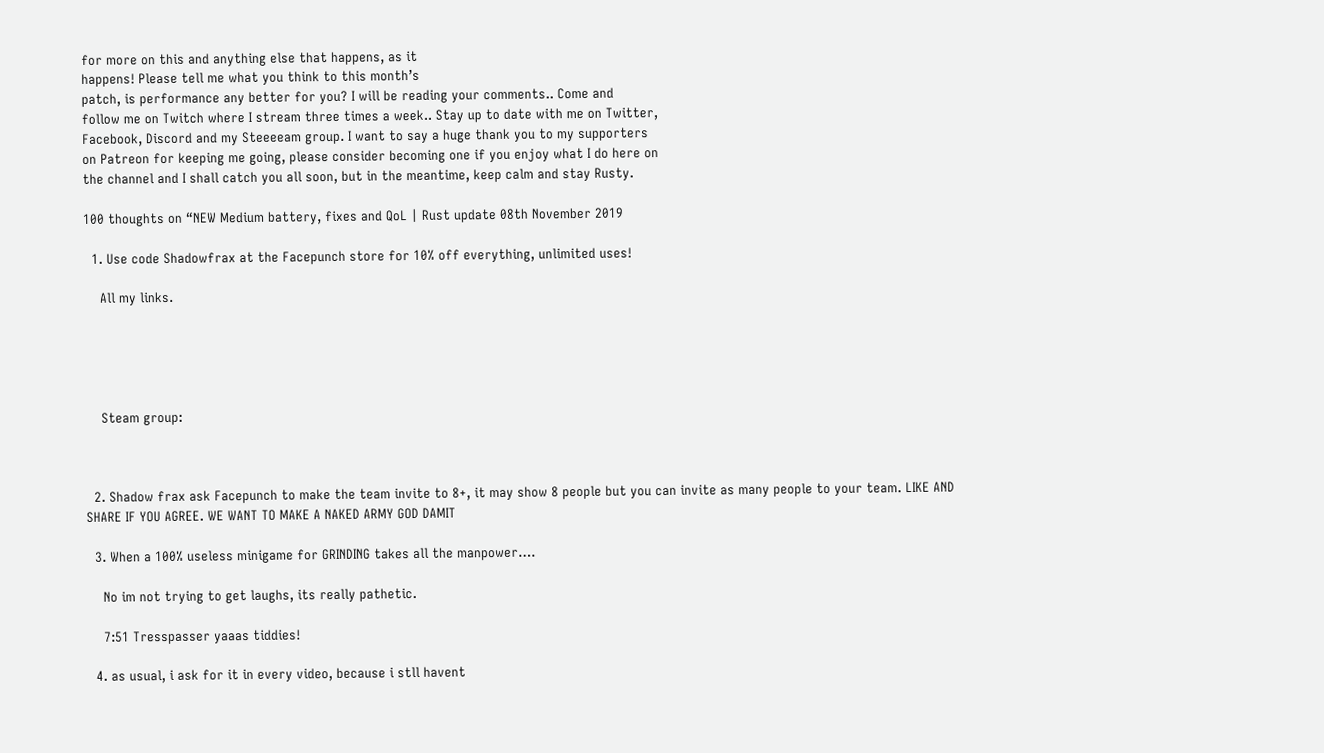for more on this and anything else that happens, as it
happens! Please tell me what you think to this month’s
patch, is performance any better for you? I will be reading your comments.. Come and
follow me on Twitch where I stream three times a week.. Stay up to date with me on Twitter,
Facebook, Discord and my Steeeeam group. I want to say a huge thank you to my supporters
on Patreon for keeping me going, please consider becoming one if you enjoy what I do here on
the channel and I shall catch you all soon, but in the meantime, keep calm and stay Rusty.

100 thoughts on “NEW Medium battery, fixes and QoL | Rust update 08th November 2019

  1. Use code Shadowfrax at the Facepunch store for 10% off everything, unlimited uses!

    All my links.





    Steam group:



  2. Shadow frax ask Facepunch to make the team invite to 8+, it may show 8 people but you can invite as many people to your team. LIKE AND SHARE IF YOU AGREE. WE WANT TO MAKE A NAKED ARMY GOD DAMIT

  3. When a 100% useless minigame for GRINDING takes all the manpower….

    No im not trying to get laughs, its really pathetic.

    7:51 Tresspasser yaaas tiddies!

  4. as usual, i ask for it in every video, because i stll havent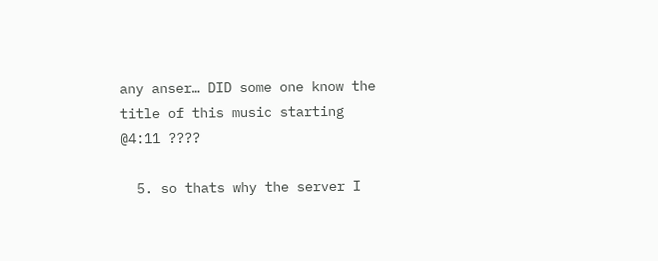any anser… DID some one know the title of this music starting @4:11 ????

  5. so thats why the server I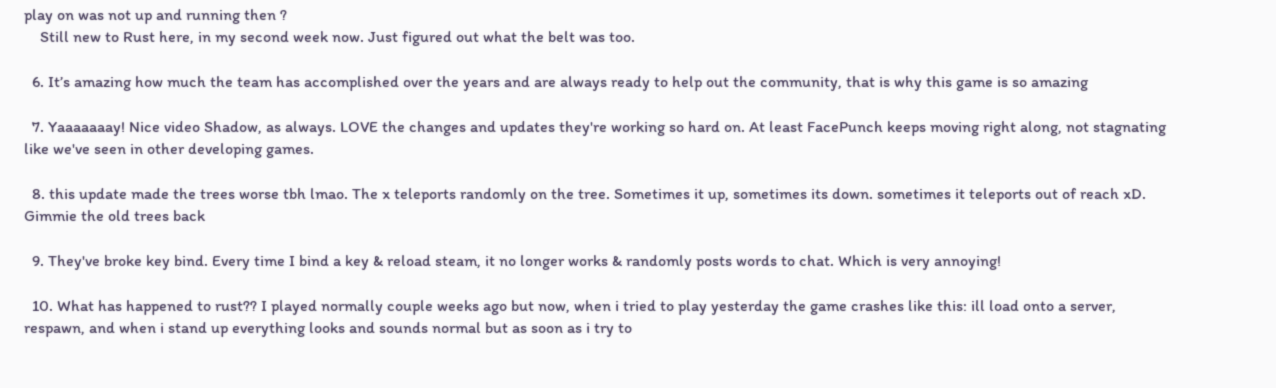play on was not up and running then ?
    Still new to Rust here, in my second week now. Just figured out what the belt was too.

  6. It’s amazing how much the team has accomplished over the years and are always ready to help out the community, that is why this game is so amazing

  7. Yaaaaaaay! Nice video Shadow, as always. LOVE the changes and updates they're working so hard on. At least FacePunch keeps moving right along, not stagnating like we've seen in other developing games.

  8. this update made the trees worse tbh lmao. The x teleports randomly on the tree. Sometimes it up, sometimes its down. sometimes it teleports out of reach xD. Gimmie the old trees back

  9. They've broke key bind. Every time I bind a key & reload steam, it no longer works & randomly posts words to chat. Which is very annoying!

  10. What has happened to rust?? I played normally couple weeks ago but now, when i tried to play yesterday the game crashes like this: ill load onto a server, respawn, and when i stand up everything looks and sounds normal but as soon as i try to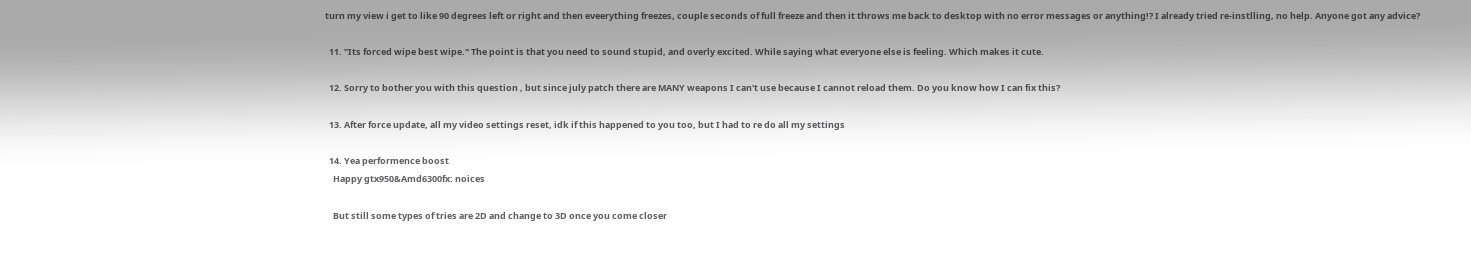turn my view i get to like 90 degrees left or right and then eveerything freezes, couple seconds of full freeze and then it throws me back to desktop with no error messages or anything!? I already tried re-instlling, no help. Anyone got any advice?

  11. "Its forced wipe best wipe." The point is that you need to sound stupid, and overly excited. While saying what everyone else is feeling. Which makes it cute.

  12. Sorry to bother you with this question , but since july patch there are MANY weapons I can't use because I cannot reload them. Do you know how I can fix this?

  13. After force update, all my video settings reset, idk if this happened to you too, but I had to re do all my settings

  14. Yea performence boost
    Happy gtx950&Amd6300fx: noices

    But still some types of tries are 2D and change to 3D once you come closer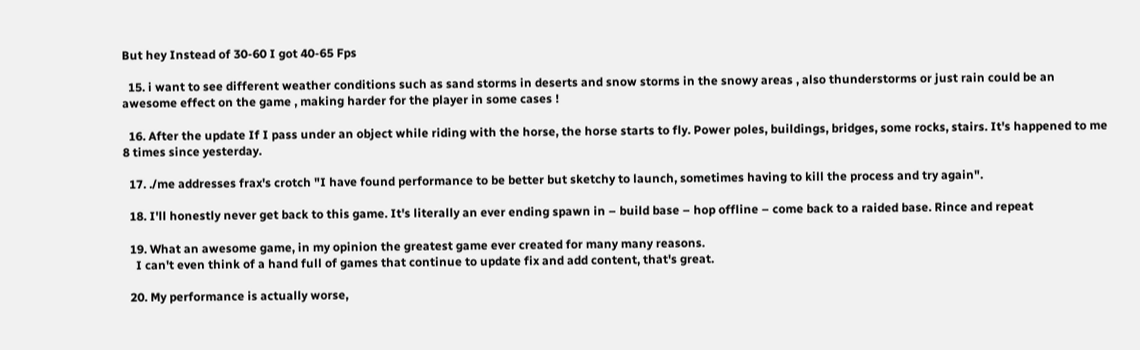But hey Instead of 30-60 I got 40-65 Fps

  15. i want to see different weather conditions such as sand storms in deserts and snow storms in the snowy areas , also thunderstorms or just rain could be an awesome effect on the game , making harder for the player in some cases !

  16. After the update If I pass under an object while riding with the horse, the horse starts to fly. Power poles, buildings, bridges, some rocks, stairs. It's happened to me 8 times since yesterday.

  17. ./me addresses frax's crotch "I have found performance to be better but sketchy to launch, sometimes having to kill the process and try again".

  18. I'll honestly never get back to this game. It's literally an ever ending spawn in – build base – hop offline – come back to a raided base. Rince and repeat

  19. What an awesome game, in my opinion the greatest game ever created for many many reasons.
    I can't even think of a hand full of games that continue to update fix and add content, that's great.

  20. My performance is actually worse,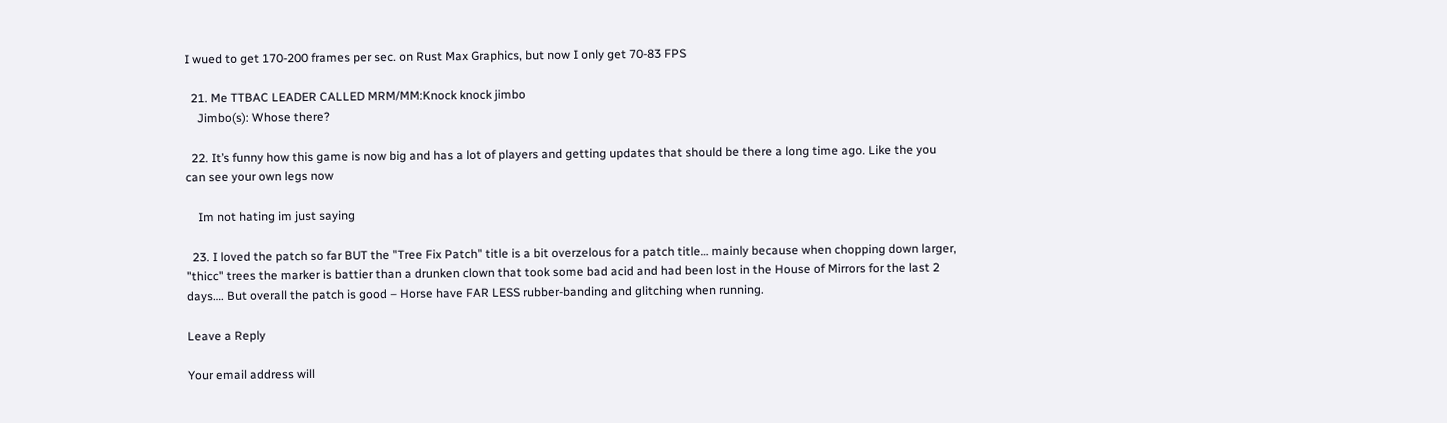I wued to get 170-200 frames per sec. on Rust Max Graphics, but now I only get 70-83 FPS

  21. Me TTBAC LEADER CALLED MRM/MM:Knock knock jimbo
    Jimbo(s): Whose there?

  22. It’s funny how this game is now big and has a lot of players and getting updates that should be there a long time ago. Like the you can see your own legs now

    Im not hating im just saying

  23. I loved the patch so far BUT the "Tree Fix Patch" title is a bit overzelous for a patch title… mainly because when chopping down larger, "thicc" trees the marker is battier than a drunken clown that took some bad acid and had been lost in the House of Mirrors for the last 2 days…. But overall the patch is good – Horse have FAR LESS rubber-banding and glitching when running.

Leave a Reply

Your email address will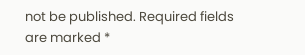not be published. Required fields are marked *